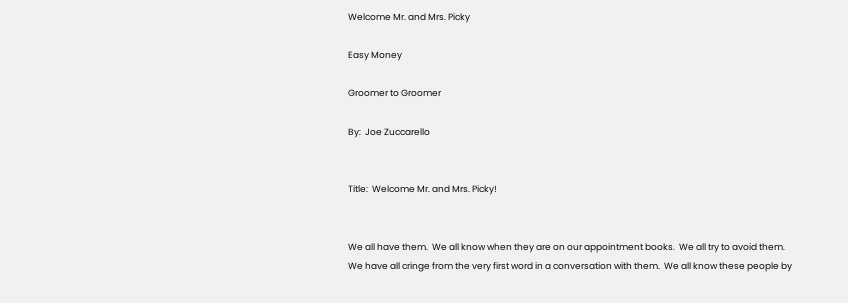Welcome Mr. and Mrs. Picky

Easy Money

Groomer to Groomer

By:  Joe Zuccarello


Title:  Welcome Mr. and Mrs. Picky!


We all have them.  We all know when they are on our appointment books.  We all try to avoid them.  We have all cringe from the very first word in a conversation with them.  We all know these people by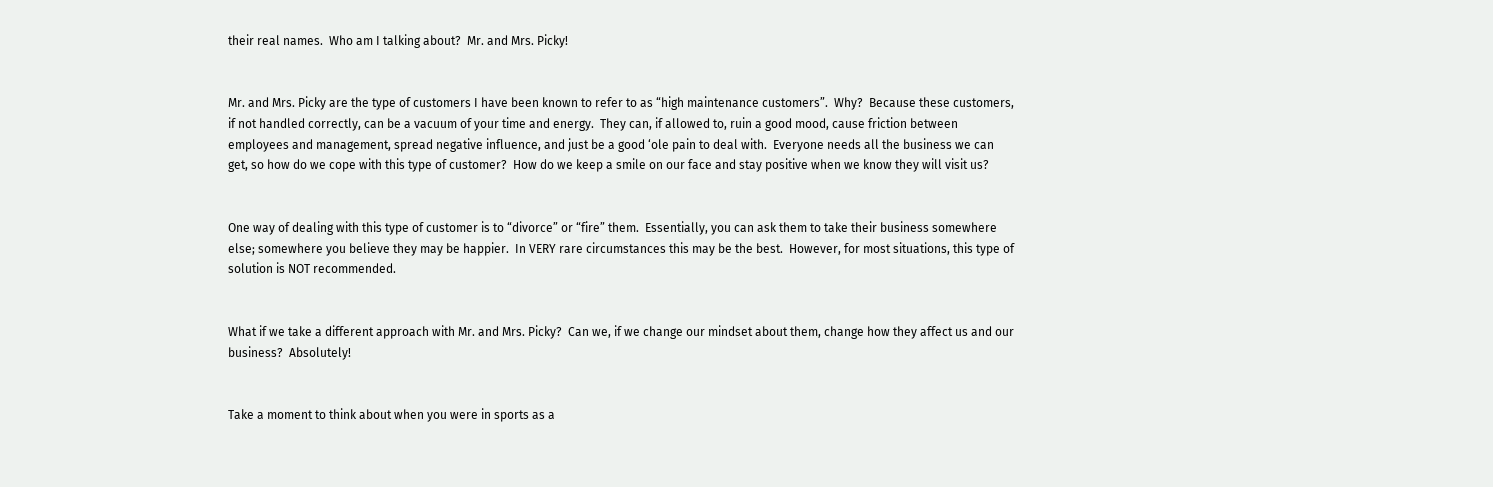their real names.  Who am I talking about?  Mr. and Mrs. Picky!


Mr. and Mrs. Picky are the type of customers I have been known to refer to as “high maintenance customers”.  Why?  Because these customers, if not handled correctly, can be a vacuum of your time and energy.  They can, if allowed to, ruin a good mood, cause friction between employees and management, spread negative influence, and just be a good ‘ole pain to deal with.  Everyone needs all the business we can get, so how do we cope with this type of customer?  How do we keep a smile on our face and stay positive when we know they will visit us?


One way of dealing with this type of customer is to “divorce” or “fire” them.  Essentially, you can ask them to take their business somewhere else; somewhere you believe they may be happier.  In VERY rare circumstances this may be the best.  However, for most situations, this type of solution is NOT recommended.


What if we take a different approach with Mr. and Mrs. Picky?  Can we, if we change our mindset about them, change how they affect us and our business?  Absolutely!


Take a moment to think about when you were in sports as a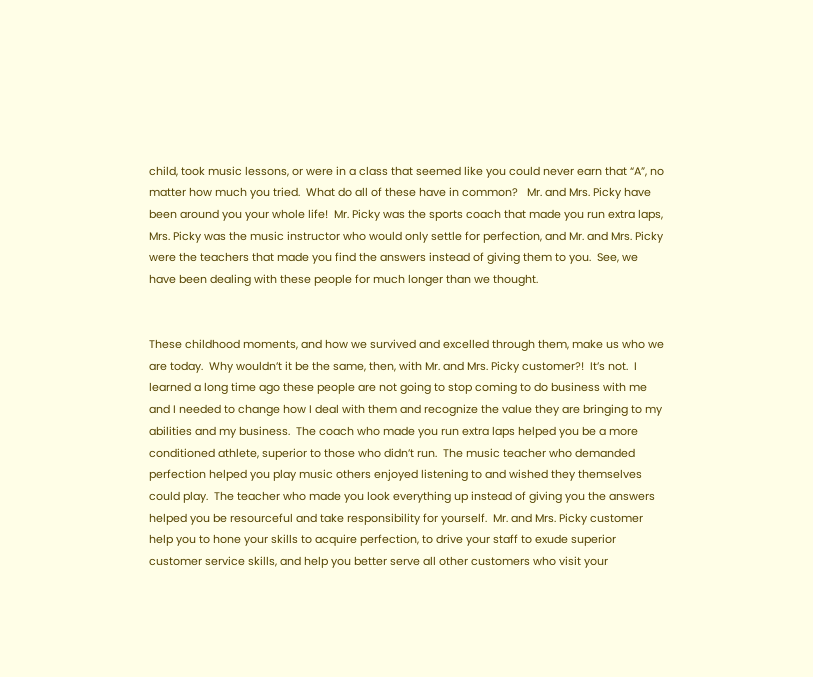child, took music lessons, or were in a class that seemed like you could never earn that “A”, no matter how much you tried.  What do all of these have in common?   Mr. and Mrs. Picky have been around you your whole life!  Mr. Picky was the sports coach that made you run extra laps, Mrs. Picky was the music instructor who would only settle for perfection, and Mr. and Mrs. Picky were the teachers that made you find the answers instead of giving them to you.  See, we have been dealing with these people for much longer than we thought.


These childhood moments, and how we survived and excelled through them, make us who we are today.  Why wouldn’t it be the same, then, with Mr. and Mrs. Picky customer?!  It’s not.  I learned a long time ago these people are not going to stop coming to do business with me and I needed to change how I deal with them and recognize the value they are bringing to my abilities and my business.  The coach who made you run extra laps helped you be a more conditioned athlete, superior to those who didn’t run.  The music teacher who demanded perfection helped you play music others enjoyed listening to and wished they themselves could play.  The teacher who made you look everything up instead of giving you the answers helped you be resourceful and take responsibility for yourself.  Mr. and Mrs. Picky customer help you to hone your skills to acquire perfection, to drive your staff to exude superior customer service skills, and help you better serve all other customers who visit your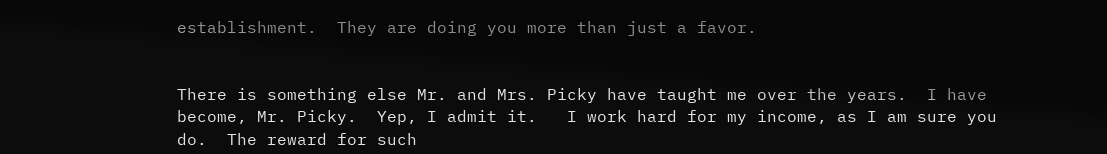establishment.  They are doing you more than just a favor.


There is something else Mr. and Mrs. Picky have taught me over the years.  I have become, Mr. Picky.  Yep, I admit it.   I work hard for my income, as I am sure you do.  The reward for such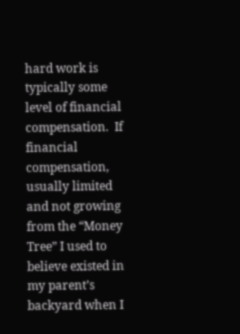hard work is typically some level of financial compensation.  If financial compensation, usually limited and not growing from the “Money Tree” I used to believe existed in my parent’s backyard when I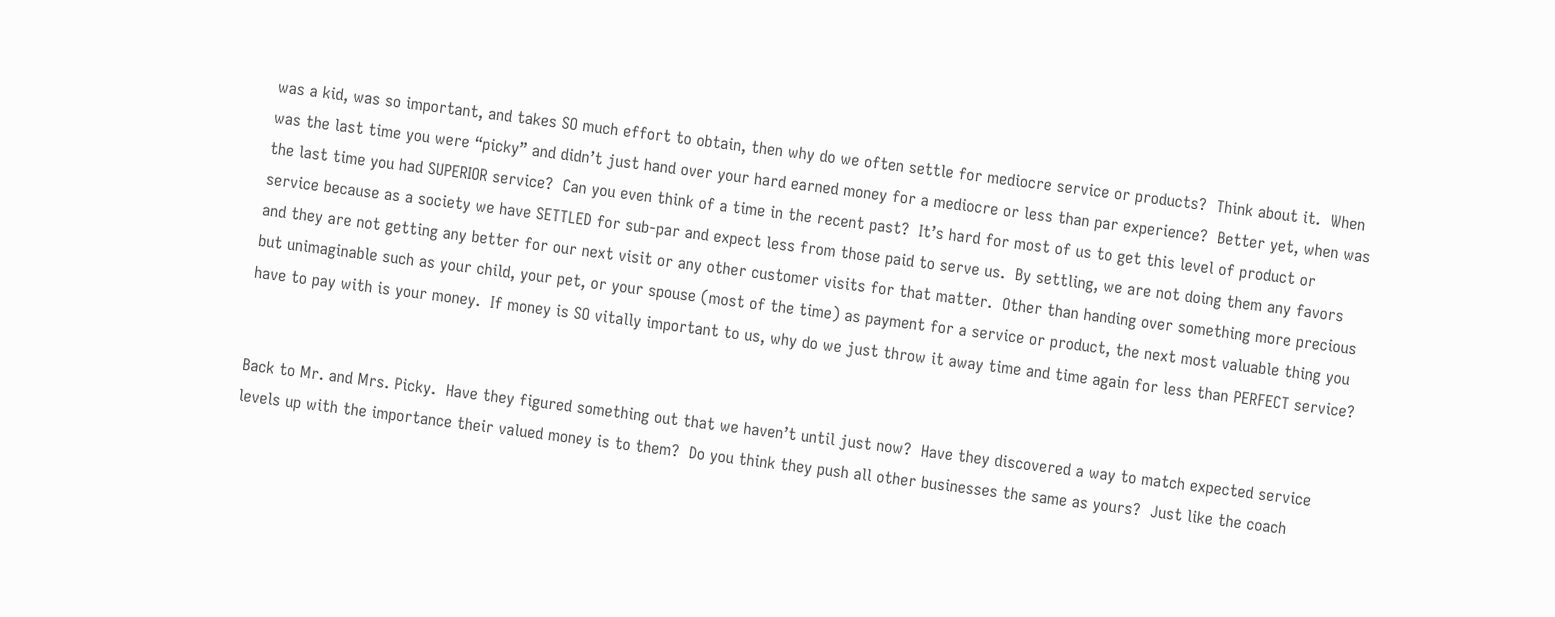was a kid, was so important, and takes SO much effort to obtain, then why do we often settle for mediocre service or products?  Think about it.  When was the last time you were “picky” and didn’t just hand over your hard earned money for a mediocre or less than par experience?  Better yet, when was the last time you had SUPERIOR service?  Can you even think of a time in the recent past?  It’s hard for most of us to get this level of product or service because as a society we have SETTLED for sub-par and expect less from those paid to serve us.  By settling, we are not doing them any favors and they are not getting any better for our next visit or any other customer visits for that matter.  Other than handing over something more precious but unimaginable such as your child, your pet, or your spouse (most of the time) as payment for a service or product, the next most valuable thing you have to pay with is your money.  If money is SO vitally important to us, why do we just throw it away time and time again for less than PERFECT service?


Back to Mr. and Mrs. Picky.  Have they figured something out that we haven’t until just now?  Have they discovered a way to match expected service levels up with the importance their valued money is to them?  Do you think they push all other businesses the same as yours?  Just like the coach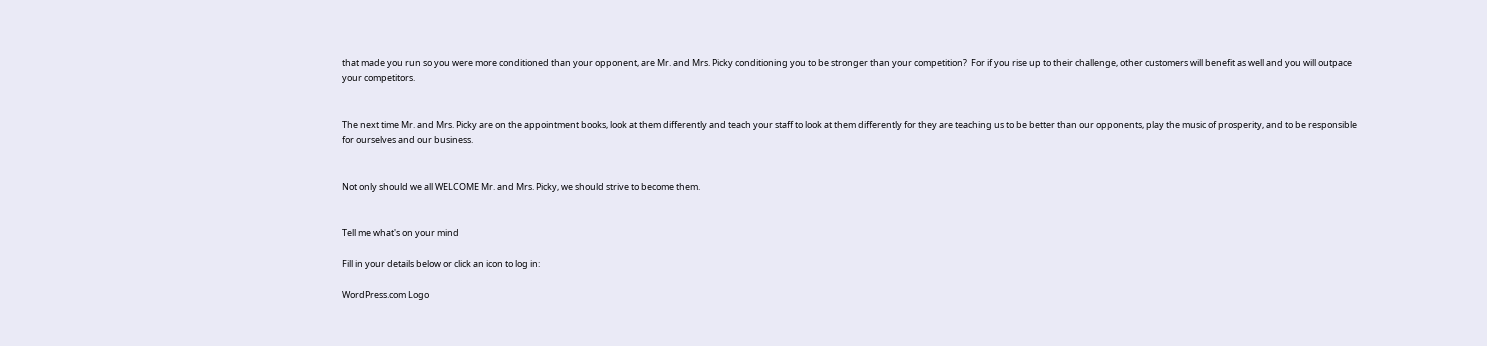that made you run so you were more conditioned than your opponent, are Mr. and Mrs. Picky conditioning you to be stronger than your competition?  For if you rise up to their challenge, other customers will benefit as well and you will outpace your competitors.


The next time Mr. and Mrs. Picky are on the appointment books, look at them differently and teach your staff to look at them differently for they are teaching us to be better than our opponents, play the music of prosperity, and to be responsible for ourselves and our business.


Not only should we all WELCOME Mr. and Mrs. Picky, we should strive to become them.


Tell me what's on your mind

Fill in your details below or click an icon to log in:

WordPress.com Logo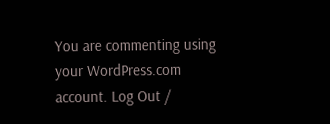You are commenting using your WordPress.com account. Log Out /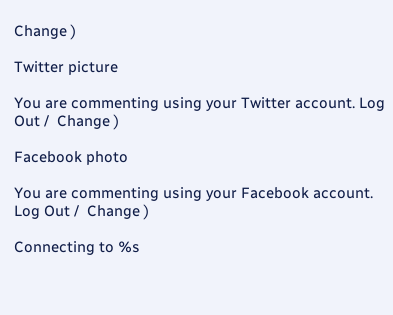Change )

Twitter picture

You are commenting using your Twitter account. Log Out /  Change )

Facebook photo

You are commenting using your Facebook account. Log Out /  Change )

Connecting to %s